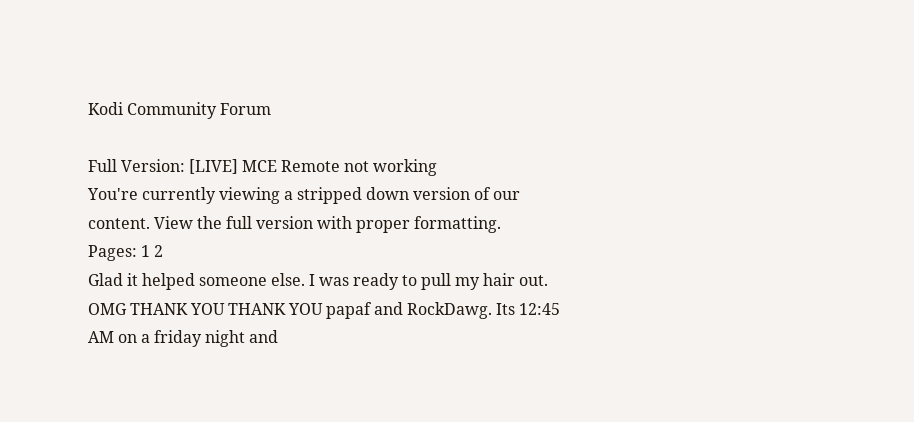Kodi Community Forum

Full Version: [LIVE] MCE Remote not working
You're currently viewing a stripped down version of our content. View the full version with proper formatting.
Pages: 1 2
Glad it helped someone else. I was ready to pull my hair out.
OMG THANK YOU THANK YOU papaf and RockDawg. Its 12:45 AM on a friday night and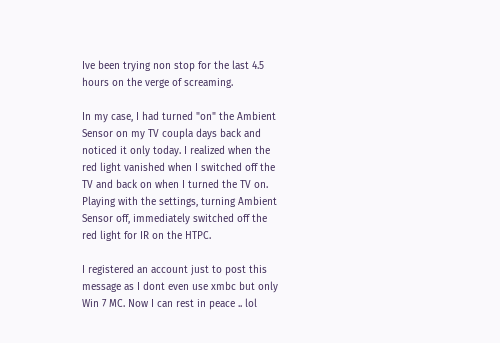Ive been trying non stop for the last 4.5 hours on the verge of screaming.

In my case, I had turned "on" the Ambient Sensor on my TV coupla days back and noticed it only today. I realized when the red light vanished when I switched off the TV and back on when I turned the TV on. Playing with the settings, turning Ambient Sensor off, immediately switched off the red light for IR on the HTPC.

I registered an account just to post this message as I dont even use xmbc but only Win 7 MC. Now I can rest in peace .. lol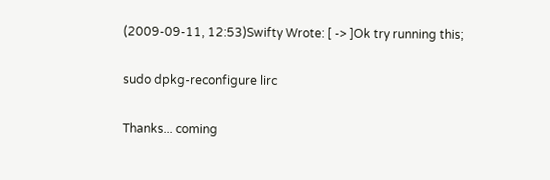(2009-09-11, 12:53)Swifty Wrote: [ -> ]Ok try running this;

sudo dpkg-reconfigure lirc

Thanks... coming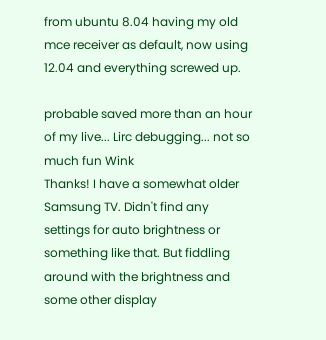from ubuntu 8.04 having my old mce receiver as default, now using 12.04 and everything screwed up.

probable saved more than an hour of my live... Lirc debugging... not so much fun Wink
Thanks! I have a somewhat older Samsung TV. Didn't find any settings for auto brightness or something like that. But fiddling around with the brightness and some other display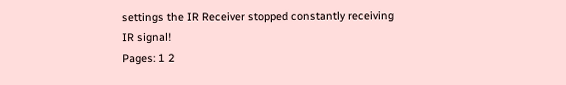settings the IR Receiver stopped constantly receiving IR signal!
Pages: 1 2